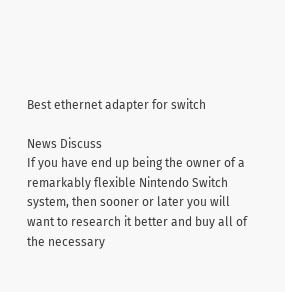Best ethernet adapter for switch

News Discuss
If you have end up being the owner of a remarkably flexible Nintendo Switch system, then sooner or later you will want to research it better and buy all of the necessary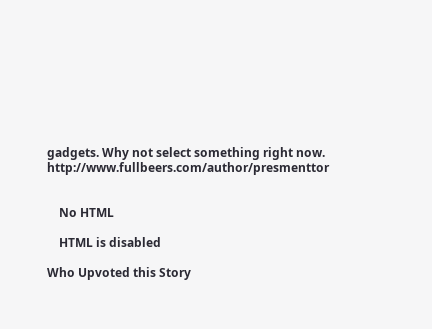gadgets. Why not select something right now. http://www.fullbeers.com/author/presmenttor


    No HTML

    HTML is disabled

Who Upvoted this Story